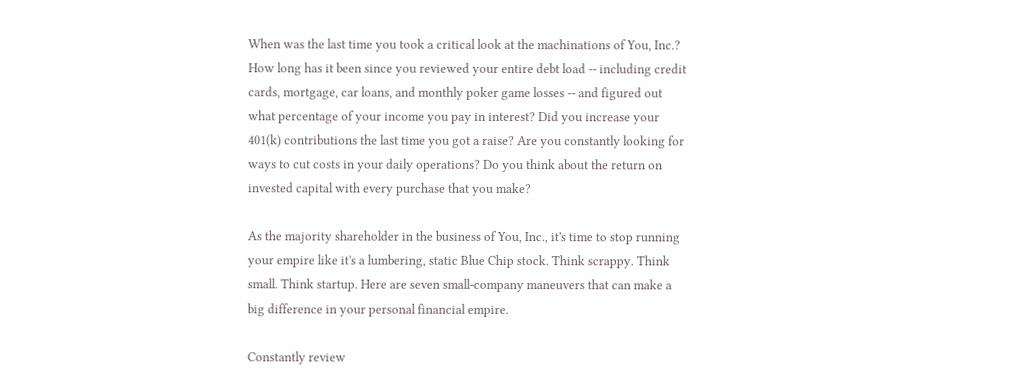When was the last time you took a critical look at the machinations of You, Inc.? How long has it been since you reviewed your entire debt load -- including credit cards, mortgage, car loans, and monthly poker game losses -- and figured out what percentage of your income you pay in interest? Did you increase your 401(k) contributions the last time you got a raise? Are you constantly looking for ways to cut costs in your daily operations? Do you think about the return on invested capital with every purchase that you make?

As the majority shareholder in the business of You, Inc., it's time to stop running your empire like it's a lumbering, static Blue Chip stock. Think scrappy. Think small. Think startup. Here are seven small-company maneuvers that can make a big difference in your personal financial empire.

Constantly review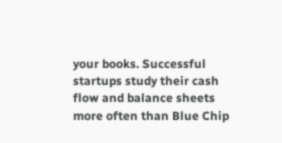your books. Successful startups study their cash flow and balance sheets more often than Blue Chip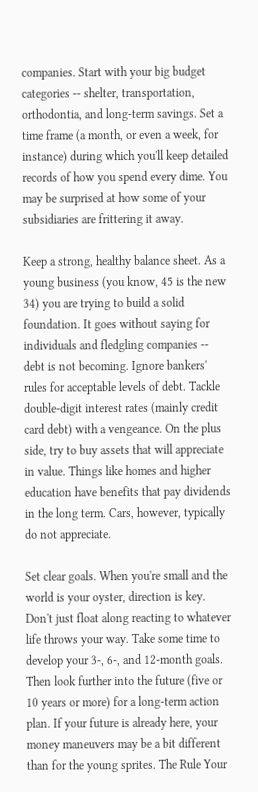companies. Start with your big budget categories -- shelter, transportation, orthodontia, and long-term savings. Set a time frame (a month, or even a week, for instance) during which you'll keep detailed records of how you spend every dime. You may be surprised at how some of your subsidiaries are frittering it away.

Keep a strong, healthy balance sheet. As a young business (you know, 45 is the new 34) you are trying to build a solid foundation. It goes without saying for individuals and fledgling companies -- debt is not becoming. Ignore bankers' rules for acceptable levels of debt. Tackle double-digit interest rates (mainly credit card debt) with a vengeance. On the plus side, try to buy assets that will appreciate in value. Things like homes and higher education have benefits that pay dividends in the long term. Cars, however, typically do not appreciate.

Set clear goals. When you're small and the world is your oyster, direction is key. Don't just float along reacting to whatever life throws your way. Take some time to develop your 3-, 6-, and 12-month goals. Then look further into the future (five or 10 years or more) for a long-term action plan. If your future is already here, your money maneuvers may be a bit different than for the young sprites. The Rule Your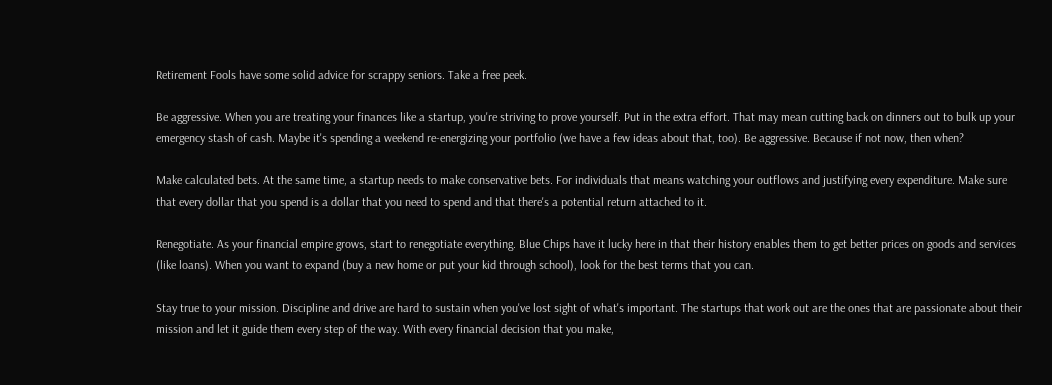Retirement Fools have some solid advice for scrappy seniors. Take a free peek.

Be aggressive. When you are treating your finances like a startup, you're striving to prove yourself. Put in the extra effort. That may mean cutting back on dinners out to bulk up your emergency stash of cash. Maybe it's spending a weekend re-energizing your portfolio (we have a few ideas about that, too). Be aggressive. Because if not now, then when?

Make calculated bets. At the same time, a startup needs to make conservative bets. For individuals that means watching your outflows and justifying every expenditure. Make sure that every dollar that you spend is a dollar that you need to spend and that there's a potential return attached to it.

Renegotiate. As your financial empire grows, start to renegotiate everything. Blue Chips have it lucky here in that their history enables them to get better prices on goods and services (like loans). When you want to expand (buy a new home or put your kid through school), look for the best terms that you can.

Stay true to your mission. Discipline and drive are hard to sustain when you've lost sight of what's important. The startups that work out are the ones that are passionate about their mission and let it guide them every step of the way. With every financial decision that you make,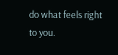do what feels right to you.